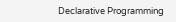Declarative Programming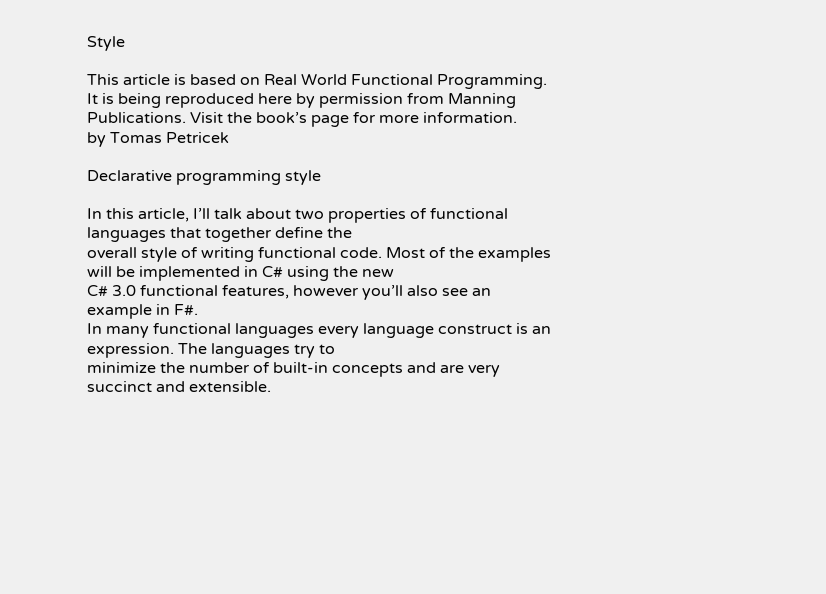Style

This article is based on Real World Functional Programming. It is being reproduced here by permission from Manning Publications. Visit the book’s page for more information.
by Tomas Petricek

Declarative programming style

In this article, I’ll talk about two properties of functional languages that together define the
overall style of writing functional code. Most of the examples will be implemented in C# using the new
C# 3.0 functional features, however you’ll also see an example in F#.
In many functional languages every language construct is an expression. The languages try to
minimize the number of built-in concepts and are very succinct and extensible.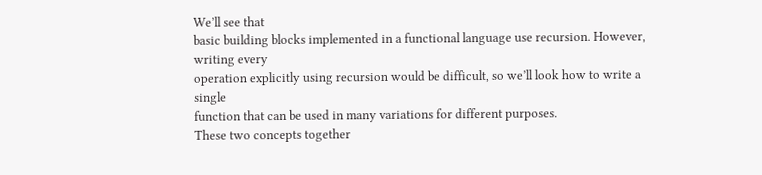We’ll see that
basic building blocks implemented in a functional language use recursion. However, writing every
operation explicitly using recursion would be difficult, so we’ll look how to write a single
function that can be used in many variations for different purposes.
These two concepts together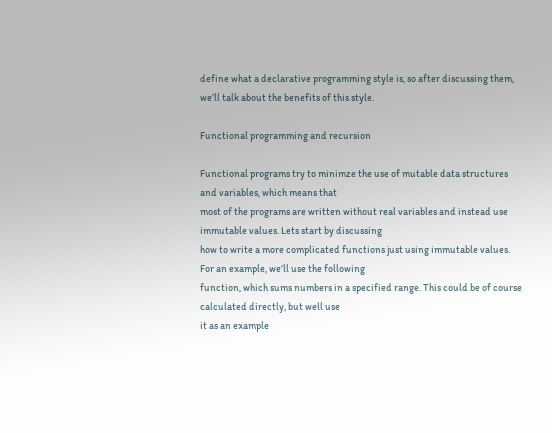define what a declarative programming style is, so after discussing them,
we’ll talk about the benefits of this style.

Functional programming and recursion

Functional programs try to minimze the use of mutable data structures and variables, which means that
most of the programs are written without real variables and instead use immutable values. Lets start by discussing
how to write a more complicated functions just using immutable values. For an example, we’ll use the following
function, which sums numbers in a specified range. This could be of course calculated directly, but well use
it as an example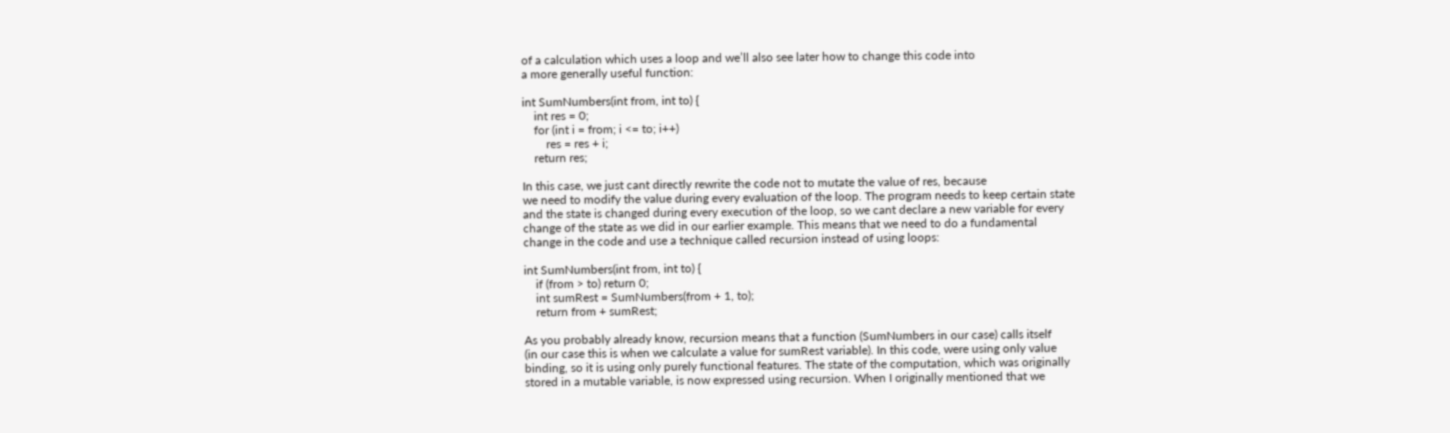of a calculation which uses a loop and we’ll also see later how to change this code into
a more generally useful function:

int SumNumbers(int from, int to) {
    int res = 0;
    for (int i = from; i <= to; i++)
        res = res + i;
    return res;

In this case, we just cant directly rewrite the code not to mutate the value of res, because
we need to modify the value during every evaluation of the loop. The program needs to keep certain state
and the state is changed during every execution of the loop, so we cant declare a new variable for every
change of the state as we did in our earlier example. This means that we need to do a fundamental
change in the code and use a technique called recursion instead of using loops:

int SumNumbers(int from, int to) {
    if (from > to) return 0;
    int sumRest = SumNumbers(from + 1, to);
    return from + sumRest;

As you probably already know, recursion means that a function (SumNumbers in our case) calls itself
(in our case this is when we calculate a value for sumRest variable). In this code, were using only value
binding, so it is using only purely functional features. The state of the computation, which was originally
stored in a mutable variable, is now expressed using recursion. When I originally mentioned that we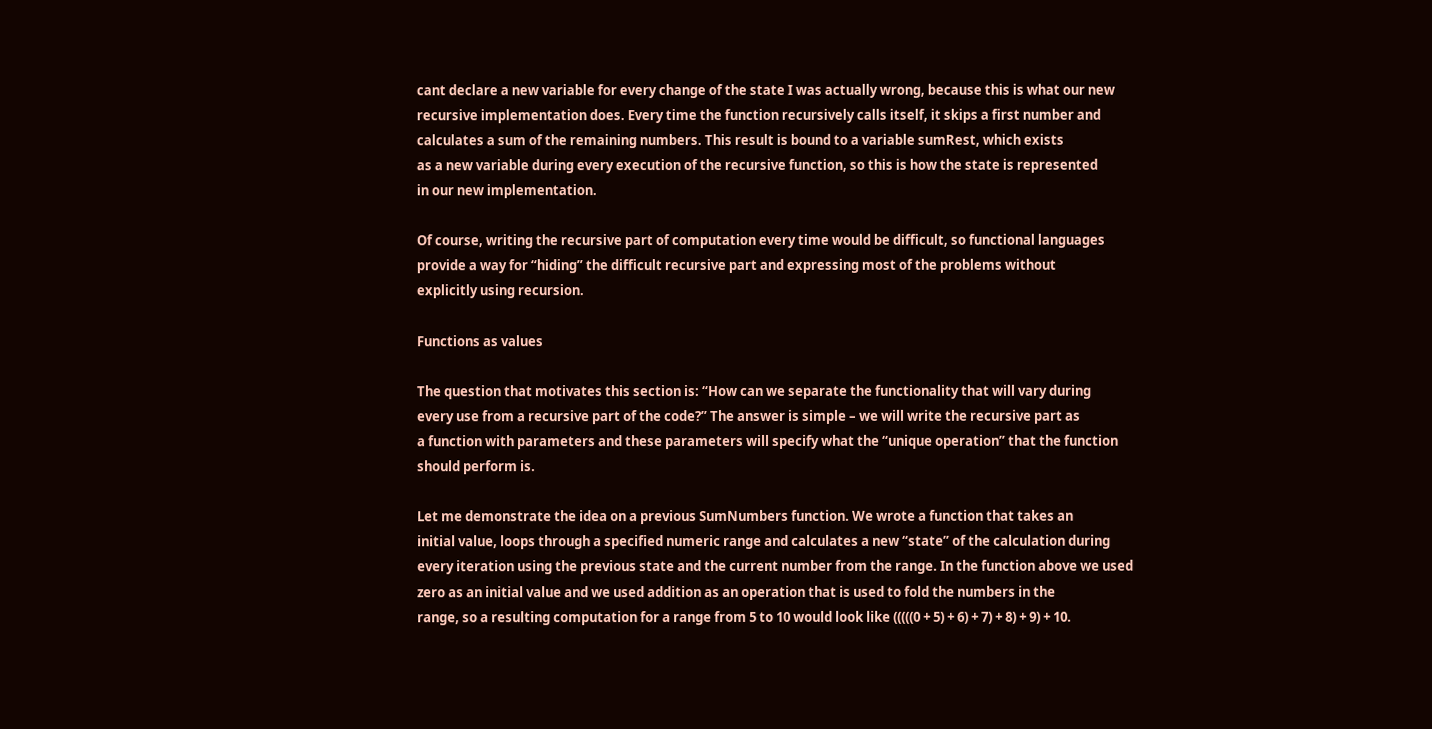cant declare a new variable for every change of the state I was actually wrong, because this is what our new
recursive implementation does. Every time the function recursively calls itself, it skips a first number and
calculates a sum of the remaining numbers. This result is bound to a variable sumRest, which exists
as a new variable during every execution of the recursive function, so this is how the state is represented
in our new implementation.

Of course, writing the recursive part of computation every time would be difficult, so functional languages
provide a way for “hiding” the difficult recursive part and expressing most of the problems without
explicitly using recursion.

Functions as values

The question that motivates this section is: “How can we separate the functionality that will vary during
every use from a recursive part of the code?” The answer is simple – we will write the recursive part as
a function with parameters and these parameters will specify what the “unique operation” that the function
should perform is.

Let me demonstrate the idea on a previous SumNumbers function. We wrote a function that takes an
initial value, loops through a specified numeric range and calculates a new “state” of the calculation during
every iteration using the previous state and the current number from the range. In the function above we used
zero as an initial value and we used addition as an operation that is used to fold the numbers in the
range, so a resulting computation for a range from 5 to 10 would look like (((((0 + 5) + 6) + 7) + 8) + 9) + 10.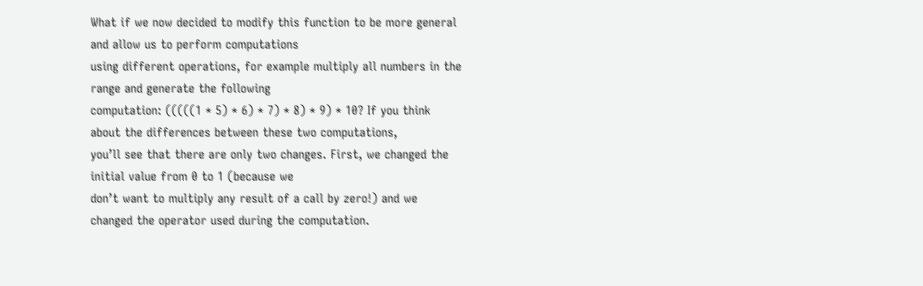What if we now decided to modify this function to be more general and allow us to perform computations
using different operations, for example multiply all numbers in the range and generate the following
computation: (((((1 * 5) * 6) * 7) * 8) * 9) * 10? If you think about the differences between these two computations,
you’ll see that there are only two changes. First, we changed the initial value from 0 to 1 (because we
don’t want to multiply any result of a call by zero!) and we changed the operator used during the computation.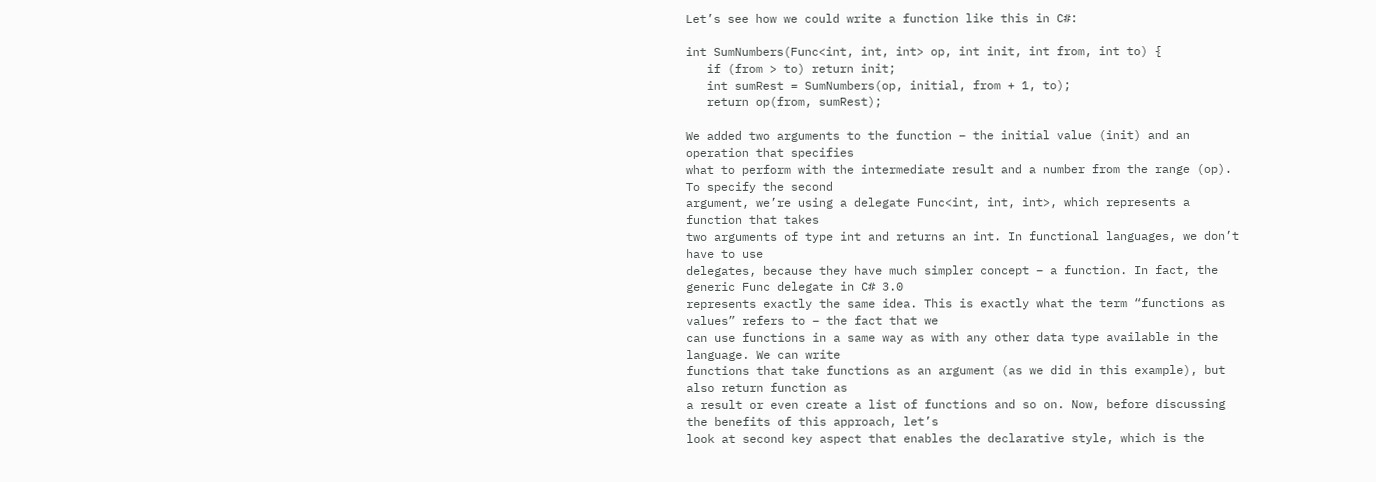Let’s see how we could write a function like this in C#:

int SumNumbers(Func<int, int, int> op, int init, int from, int to) {
   if (from > to) return init;
   int sumRest = SumNumbers(op, initial, from + 1, to);
   return op(from, sumRest);

We added two arguments to the function – the initial value (init) and an operation that specifies
what to perform with the intermediate result and a number from the range (op). To specify the second
argument, we’re using a delegate Func<int, int, int>, which represents a function that takes
two arguments of type int and returns an int. In functional languages, we don’t have to use
delegates, because they have much simpler concept – a function. In fact, the generic Func delegate in C# 3.0
represents exactly the same idea. This is exactly what the term “functions as values” refers to – the fact that we
can use functions in a same way as with any other data type available in the language. We can write
functions that take functions as an argument (as we did in this example), but also return function as
a result or even create a list of functions and so on. Now, before discussing the benefits of this approach, let’s
look at second key aspect that enables the declarative style, which is the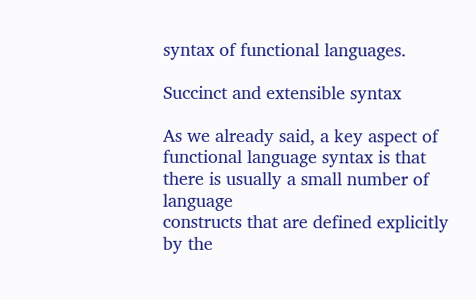syntax of functional languages.

Succinct and extensible syntax

As we already said, a key aspect of functional language syntax is that there is usually a small number of language
constructs that are defined explicitly by the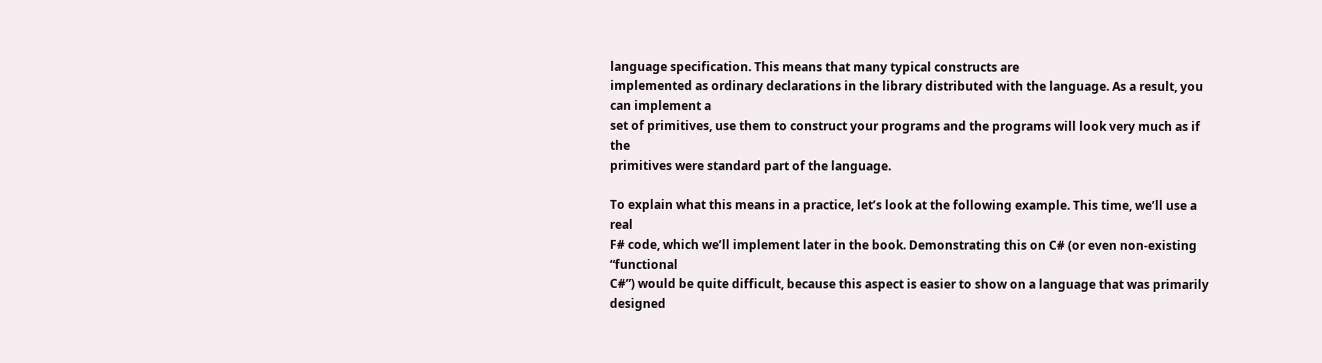language specification. This means that many typical constructs are
implemented as ordinary declarations in the library distributed with the language. As a result, you can implement a
set of primitives, use them to construct your programs and the programs will look very much as if the
primitives were standard part of the language.

To explain what this means in a practice, let’s look at the following example. This time, we’ll use a real
F# code, which we’ll implement later in the book. Demonstrating this on C# (or even non-existing “functional
C#”) would be quite difficult, because this aspect is easier to show on a language that was primarily
designed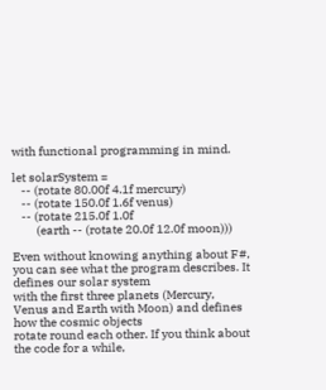with functional programming in mind.

let solarSystem =
   -- (rotate 80.00f 4.1f mercury)
   -- (rotate 150.0f 1.6f venus)
   -- (rotate 215.0f 1.0f
        (earth -- (rotate 20.0f 12.0f moon)))

Even without knowing anything about F#, you can see what the program describes. It defines our solar system
with the first three planets (Mercury, Venus and Earth with Moon) and defines how the cosmic objects
rotate round each other. If you think about the code for a while,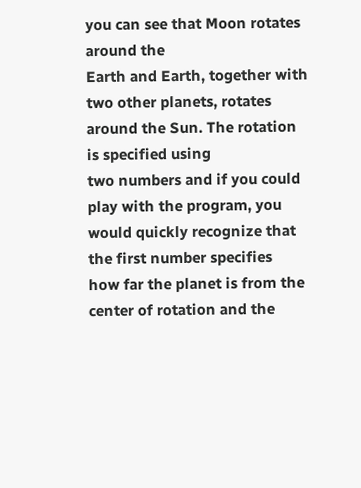you can see that Moon rotates around the
Earth and Earth, together with two other planets, rotates around the Sun. The rotation is specified using
two numbers and if you could play with the program, you would quickly recognize that the first number specifies
how far the planet is from the center of rotation and the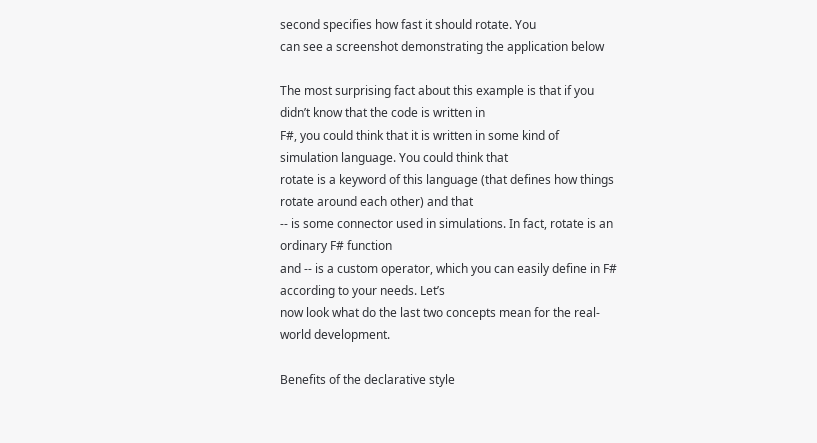second specifies how fast it should rotate. You
can see a screenshot demonstrating the application below

The most surprising fact about this example is that if you didn’t know that the code is written in
F#, you could think that it is written in some kind of simulation language. You could think that
rotate is a keyword of this language (that defines how things rotate around each other) and that
-- is some connector used in simulations. In fact, rotate is an ordinary F# function
and -- is a custom operator, which you can easily define in F# according to your needs. Let’s
now look what do the last two concepts mean for the real-world development.

Benefits of the declarative style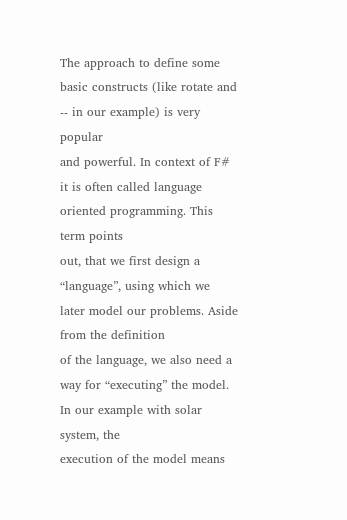The approach to define some basic constructs (like rotate and -- in our example) is very popular
and powerful. In context of F# it is often called language oriented programming. This term points
out, that we first design a “language”, using which we later model our problems. Aside from the definition
of the language, we also need a way for “executing” the model. In our example with solar system, the
execution of the model means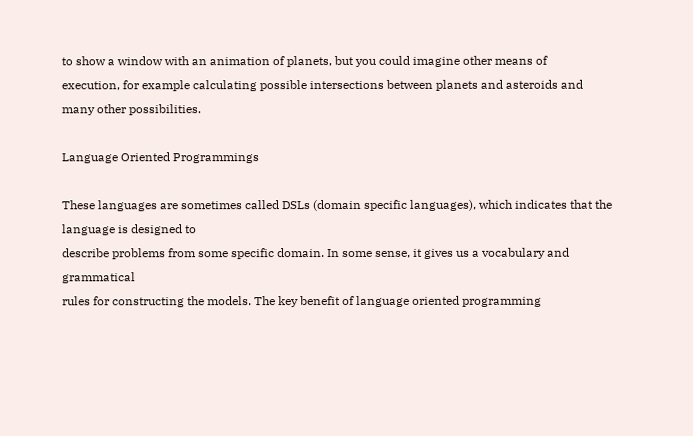to show a window with an animation of planets, but you could imagine other means of
execution, for example calculating possible intersections between planets and asteroids and many other possibilities.

Language Oriented Programmings

These languages are sometimes called DSLs (domain specific languages), which indicates that the language is designed to
describe problems from some specific domain. In some sense, it gives us a vocabulary and grammatical
rules for constructing the models. The key benefit of language oriented programming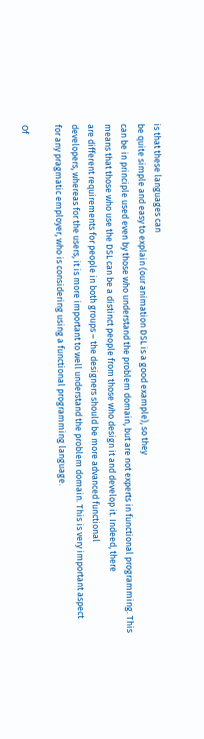is that these languages can
be quite simple and easy to explain (our animation DSL is a good example), so they
can be in principle used even by those who understand the problem domain, but are not experts in functional programming. This
means that those who use the DSL can be a distinct people from those who design it and develop it. Indeed, there
are different requirements for people in both groups – the designers should be more advanced functional
developers, whereas for the users, it is more important to well understand the problem domain. This is very important aspect
for any pragmatic employer, who is considering using a functional programming language.

Of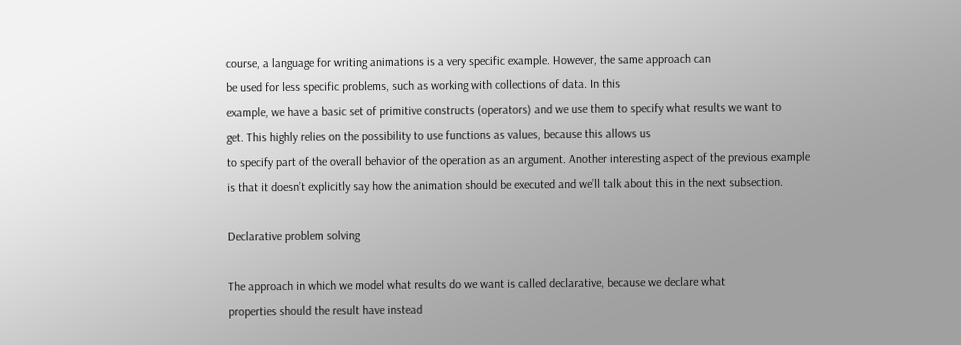course, a language for writing animations is a very specific example. However, the same approach can
be used for less specific problems, such as working with collections of data. In this
example, we have a basic set of primitive constructs (operators) and we use them to specify what results we want to
get. This highly relies on the possibility to use functions as values, because this allows us
to specify part of the overall behavior of the operation as an argument. Another interesting aspect of the previous example
is that it doesn’t explicitly say how the animation should be executed and we’ll talk about this in the next subsection.

Declarative problem solving

The approach in which we model what results do we want is called declarative, because we declare what
properties should the result have instead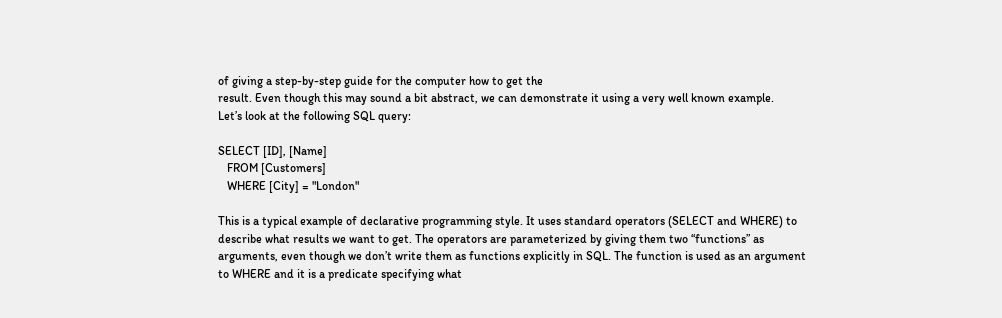of giving a step-by-step guide for the computer how to get the
result. Even though this may sound a bit abstract, we can demonstrate it using a very well known example.
Let’s look at the following SQL query:

SELECT [ID], [Name]
   FROM [Customers]
   WHERE [City] = "London"

This is a typical example of declarative programming style. It uses standard operators (SELECT and WHERE) to describe what results we want to get. The operators are parameterized by giving them two “functions” as arguments, even though we don’t write them as functions explicitly in SQL. The function is used as an argument to WHERE and it is a predicate specifying what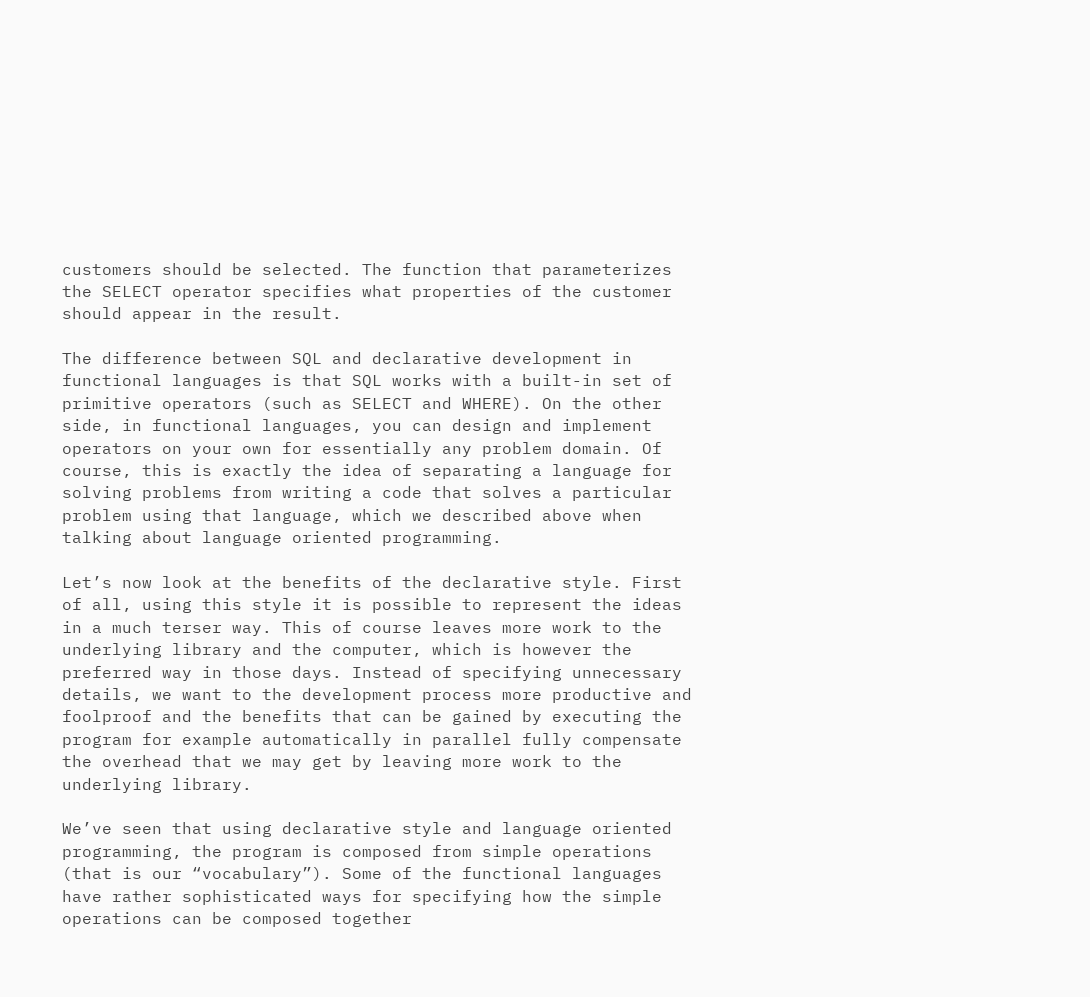customers should be selected. The function that parameterizes the SELECT operator specifies what properties of the customer should appear in the result.

The difference between SQL and declarative development in functional languages is that SQL works with a built-in set of primitive operators (such as SELECT and WHERE). On the other side, in functional languages, you can design and implement operators on your own for essentially any problem domain. Of course, this is exactly the idea of separating a language for solving problems from writing a code that solves a particular problem using that language, which we described above when talking about language oriented programming.

Let’s now look at the benefits of the declarative style. First of all, using this style it is possible to represent the ideas in a much terser way. This of course leaves more work to the underlying library and the computer, which is however the preferred way in those days. Instead of specifying unnecessary details, we want to the development process more productive and foolproof and the benefits that can be gained by executing the program for example automatically in parallel fully compensate the overhead that we may get by leaving more work to the underlying library.

We’ve seen that using declarative style and language oriented programming, the program is composed from simple operations (that is our “vocabulary”). Some of the functional languages have rather sophisticated ways for specifying how the simple operations can be composed together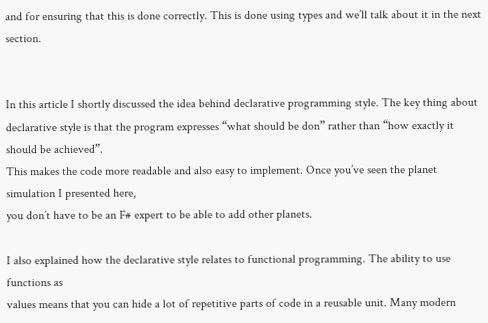and for ensuring that this is done correctly. This is done using types and we’ll talk about it in the next section.


In this article I shortly discussed the idea behind declarative programming style. The key thing about
declarative style is that the program expresses “what should be don” rather than “how exactly it should be achieved”.
This makes the code more readable and also easy to implement. Once you’ve seen the planet simulation I presented here,
you don’t have to be an F# expert to be able to add other planets.

I also explained how the declarative style relates to functional programming. The ability to use functions as
values means that you can hide a lot of repetitive parts of code in a reusable unit. Many modern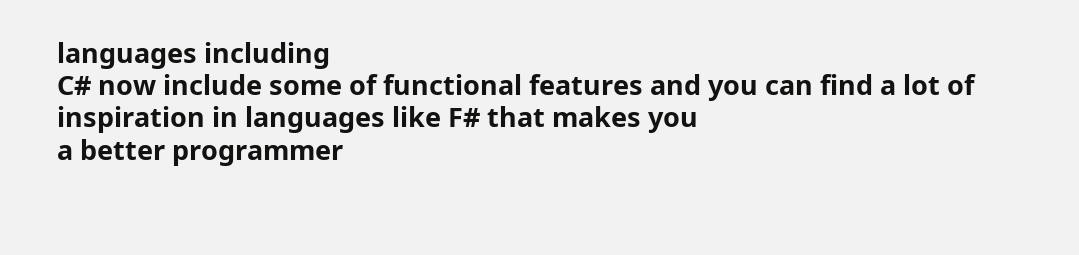languages including
C# now include some of functional features and you can find a lot of inspiration in languages like F# that makes you
a better programmer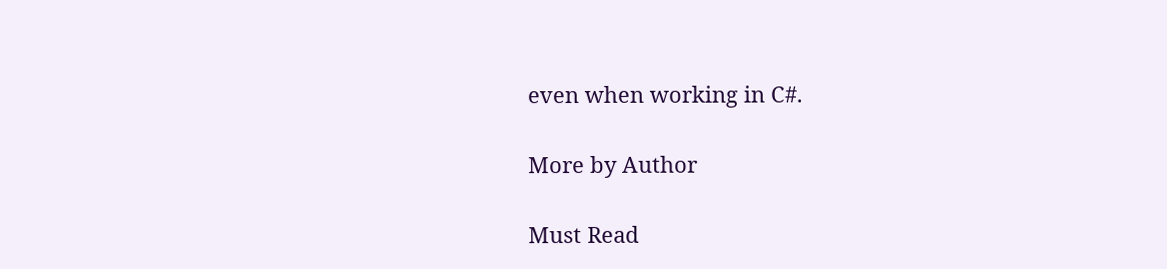even when working in C#.

More by Author

Must Read